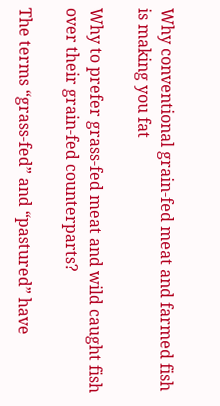Why conventional grain-fed meat and farmed fish is making you fat

Why to prefer grass-fed meat and wild caught fish over their grain-fed counterparts?

The terms “grass-fed” and “pastured” have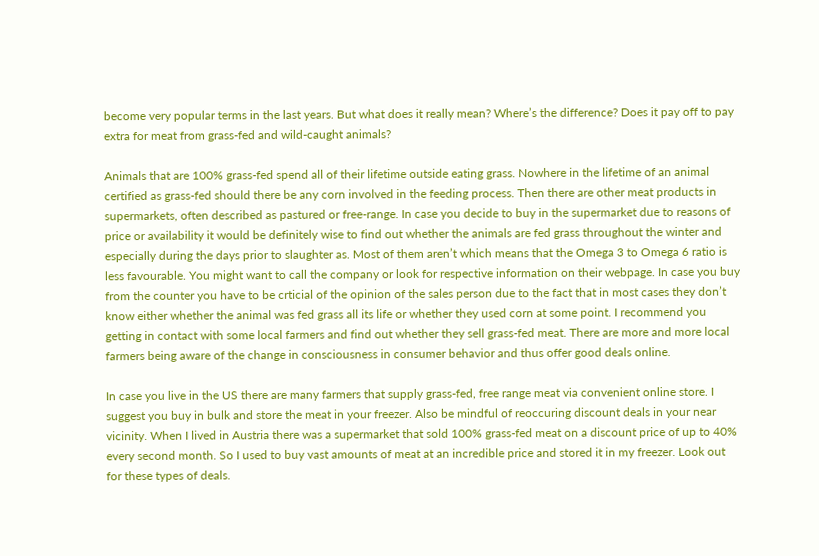become very popular terms in the last years. But what does it really mean? Where’s the difference? Does it pay off to pay extra for meat from grass-fed and wild-caught animals?

Animals that are 100% grass-fed spend all of their lifetime outside eating grass. Nowhere in the lifetime of an animal certified as grass-fed should there be any corn involved in the feeding process. Then there are other meat products in supermarkets, often described as pastured or free-range. In case you decide to buy in the supermarket due to reasons of price or availability it would be definitely wise to find out whether the animals are fed grass throughout the winter and especially during the days prior to slaughter as. Most of them aren’t which means that the Omega 3 to Omega 6 ratio is less favourable. You might want to call the company or look for respective information on their webpage. In case you buy from the counter you have to be crticial of the opinion of the sales person due to the fact that in most cases they don’t know either whether the animal was fed grass all its life or whether they used corn at some point. I recommend you getting in contact with some local farmers and find out whether they sell grass-fed meat. There are more and more local farmers being aware of the change in consciousness in consumer behavior and thus offer good deals online.

In case you live in the US there are many farmers that supply grass-fed, free range meat via convenient online store. I suggest you buy in bulk and store the meat in your freezer. Also be mindful of reoccuring discount deals in your near vicinity. When I lived in Austria there was a supermarket that sold 100% grass-fed meat on a discount price of up to 40% every second month. So I used to buy vast amounts of meat at an incredible price and stored it in my freezer. Look out for these types of deals.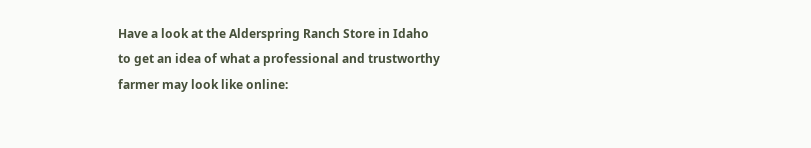Have a look at the Alderspring Ranch Store in Idaho to get an idea of what a professional and trustworthy farmer may look like online: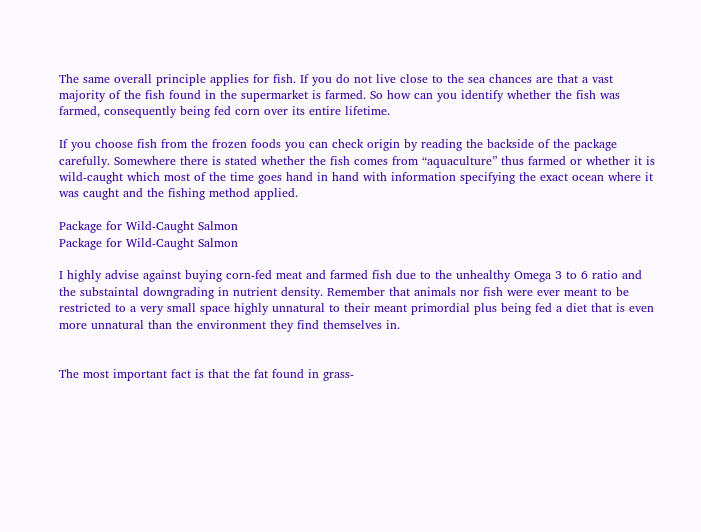The same overall principle applies for fish. If you do not live close to the sea chances are that a vast majority of the fish found in the supermarket is farmed. So how can you identify whether the fish was farmed, consequently being fed corn over its entire lifetime.

If you choose fish from the frozen foods you can check origin by reading the backside of the package carefully. Somewhere there is stated whether the fish comes from “aquaculture” thus farmed or whether it is wild-caught which most of the time goes hand in hand with information specifying the exact ocean where it was caught and the fishing method applied.

Package for Wild-Caught Salmon
Package for Wild-Caught Salmon

I highly advise against buying corn-fed meat and farmed fish due to the unhealthy Omega 3 to 6 ratio and the substaintal downgrading in nutrient density. Remember that animals nor fish were ever meant to be restricted to a very small space highly unnatural to their meant primordial plus being fed a diet that is even more unnatural than the environment they find themselves in.


The most important fact is that the fat found in grass-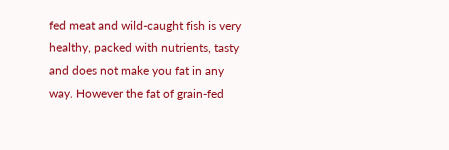fed meat and wild-caught fish is very healthy, packed with nutrients, tasty and does not make you fat in any way. However the fat of grain-fed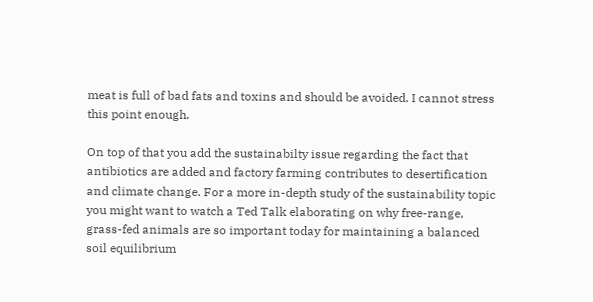meat is full of bad fats and toxins and should be avoided. I cannot stress this point enough.

On top of that you add the sustainabilty issue regarding the fact that antibiotics are added and factory farming contributes to desertification and climate change. For a more in-depth study of the sustainability topic you might want to watch a Ted Talk elaborating on why free-range, grass-fed animals are so important today for maintaining a balanced soil equilibrium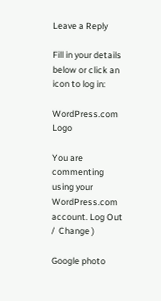Leave a Reply

Fill in your details below or click an icon to log in:

WordPress.com Logo

You are commenting using your WordPress.com account. Log Out /  Change )

Google photo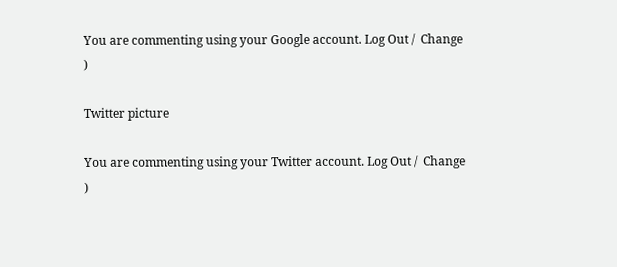You are commenting using your Google account. Log Out /  Change )

Twitter picture

You are commenting using your Twitter account. Log Out /  Change )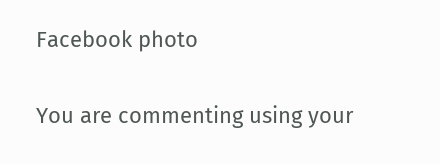Facebook photo

You are commenting using your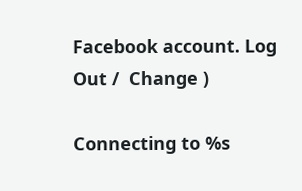Facebook account. Log Out /  Change )

Connecting to %s